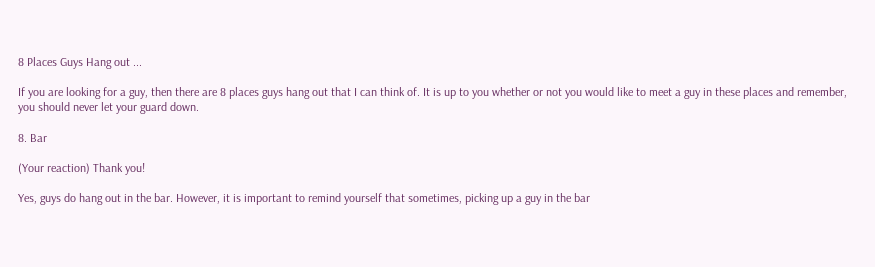8 Places Guys Hang out ...

If you are looking for a guy, then there are 8 places guys hang out that I can think of. It is up to you whether or not you would like to meet a guy in these places and remember, you should never let your guard down.

8. Bar

(Your reaction) Thank you!

Yes, guys do hang out in the bar. However, it is important to remind yourself that sometimes, picking up a guy in the bar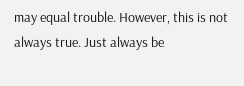may equal trouble. However, this is not always true. Just always be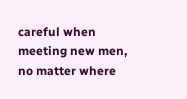careful when meeting new men, no matter where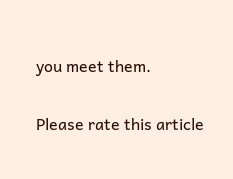you meet them.

Please rate this article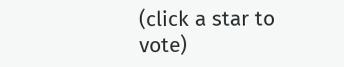(click a star to vote)